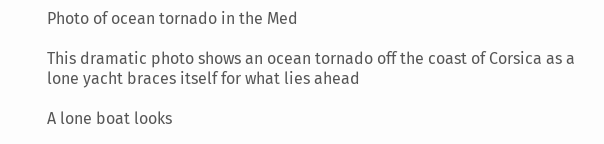Photo of ocean tornado in the Med

This dramatic photo shows an ocean tornado off the coast of Corsica as a lone yacht braces itself for what lies ahead

A lone boat looks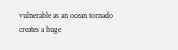vulnerable as an ocean tornado creates a huge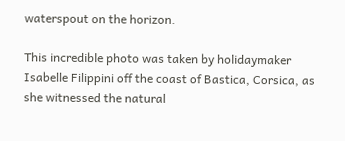waterspout on the horizon.

This incredible photo was taken by holidaymaker Isabelle Filippini off the coast of Bastica, Corsica, as she witnessed the natural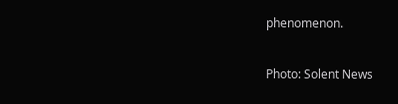phenomenon.

Photo: Solent News